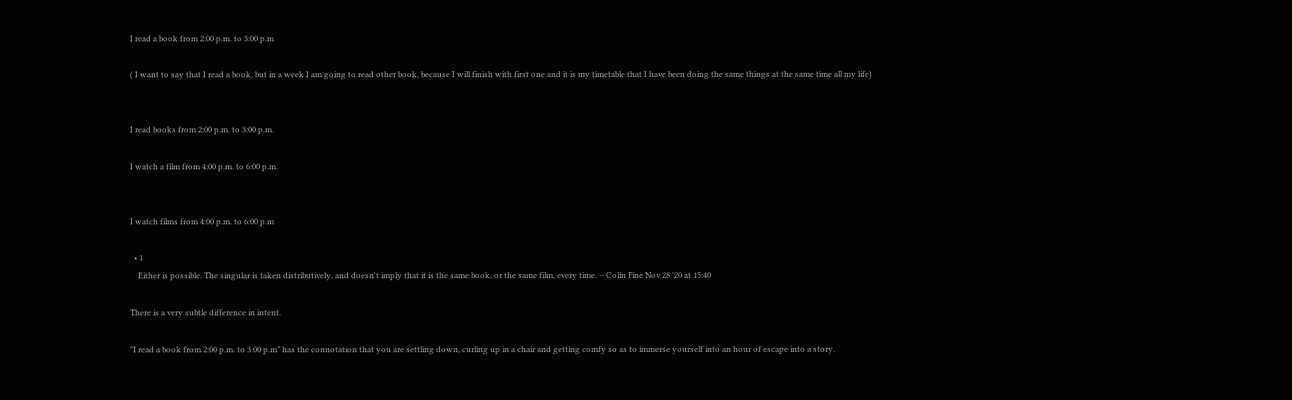I read a book from 2:00 p.m. to 3:00 p.m

( I want to say that I read a book, but in a week I am going to read other book, because I will finish with first one and it is my timetable that I have been doing the same things at the same time all my life)


I read books from 2:00 p.m. to 3:00 p.m.

I watch a film from 4:00 p.m. to 6:00 p.m.


I watch films from 4:00 p.m. to 6:00 p.m

  • 1
    Either is possible. The singular is taken distributively, and doesn't imply that it is the same book, or the same film, every time. – Colin Fine Nov 28 '20 at 15:40

There is a very subtle difference in intent.

"I read a book from 2:00 p.m. to 3:00 p.m" has the connotation that you are settling down, curling up in a chair and getting comfy so as to immerse yourself into an hour of escape into a story.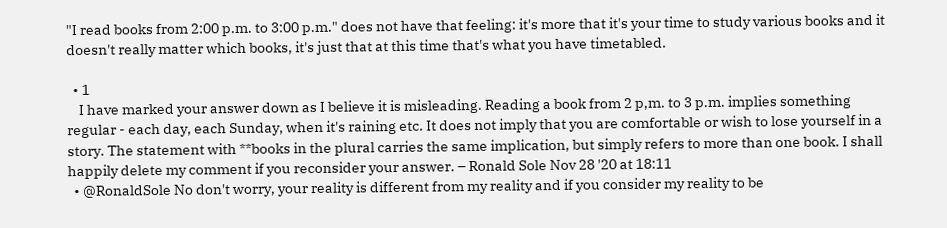"I read books from 2:00 p.m. to 3:00 p.m." does not have that feeling: it's more that it's your time to study various books and it doesn't really matter which books, it's just that at this time that's what you have timetabled.

  • 1
    I have marked your answer down as I believe it is misleading. Reading a book from 2 p,m. to 3 p.m. implies something regular - each day, each Sunday, when it's raining etc. It does not imply that you are comfortable or wish to lose yourself in a story. The statement with **books in the plural carries the same implication, but simply refers to more than one book. I shall happily delete my comment if you reconsider your answer. – Ronald Sole Nov 28 '20 at 18:11
  • @RonaldSole No don't worry, your reality is different from my reality and if you consider my reality to be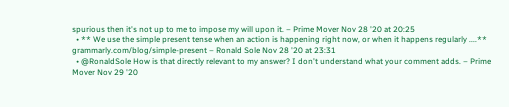spurious then it's not up to me to impose my will upon it. – Prime Mover Nov 28 '20 at 20:25
  • ** We use the simple present tense when an action is happening right now, or when it happens regularly ....** grammarly.com/blog/simple-present – Ronald Sole Nov 28 '20 at 23:31
  • @RonaldSole How is that directly relevant to my answer? I don't understand what your comment adds. – Prime Mover Nov 29 '20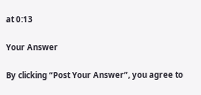at 0:13

Your Answer

By clicking “Post Your Answer”, you agree to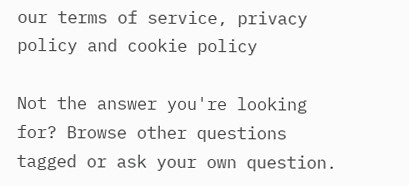our terms of service, privacy policy and cookie policy

Not the answer you're looking for? Browse other questions tagged or ask your own question.